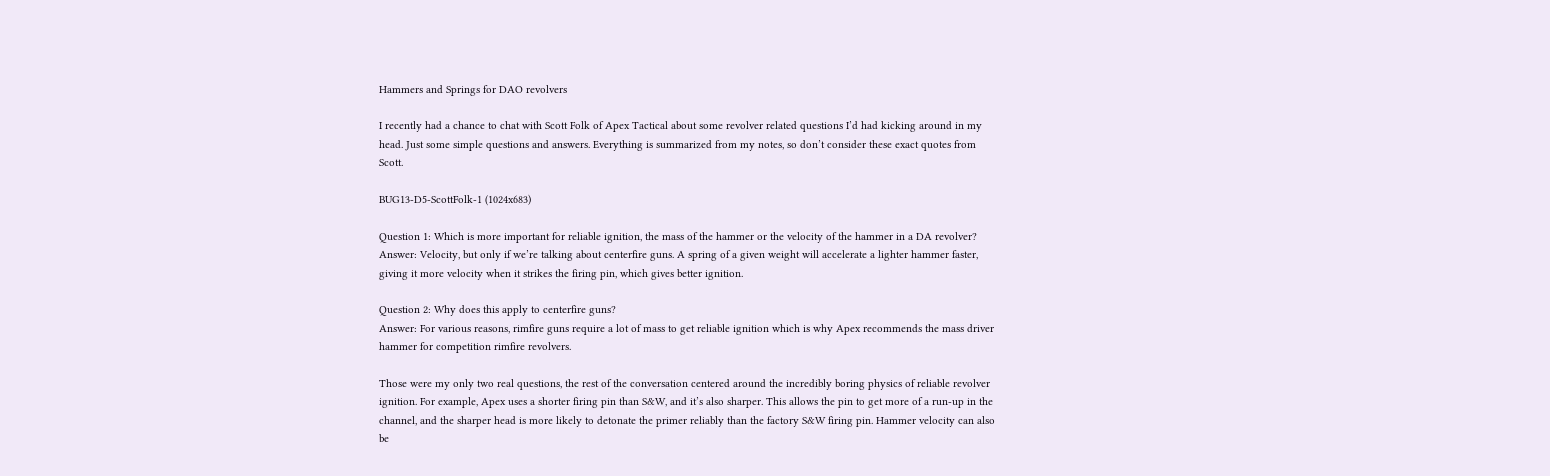Hammers and Springs for DAO revolvers

I recently had a chance to chat with Scott Folk of Apex Tactical about some revolver related questions I’d had kicking around in my head. Just some simple questions and answers. Everything is summarized from my notes, so don’t consider these exact quotes from Scott.

BUG13-D5-ScottFolk-1 (1024x683)

Question 1: Which is more important for reliable ignition, the mass of the hammer or the velocity of the hammer in a DA revolver?
Answer: Velocity, but only if we’re talking about centerfire guns. A spring of a given weight will accelerate a lighter hammer faster, giving it more velocity when it strikes the firing pin, which gives better ignition.

Question 2: Why does this apply to centerfire guns?
Answer: For various reasons, rimfire guns require a lot of mass to get reliable ignition which is why Apex recommends the mass driver hammer for competition rimfire revolvers.

Those were my only two real questions, the rest of the conversation centered around the incredibly boring physics of reliable revolver ignition. For example, Apex uses a shorter firing pin than S&W, and it’s also sharper. This allows the pin to get more of a run-up in the channel, and the sharper head is more likely to detonate the primer reliably than the factory S&W firing pin. Hammer velocity can also be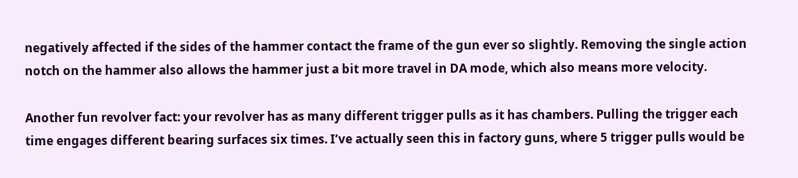negatively affected if the sides of the hammer contact the frame of the gun ever so slightly. Removing the single action notch on the hammer also allows the hammer just a bit more travel in DA mode, which also means more velocity.

Another fun revolver fact: your revolver has as many different trigger pulls as it has chambers. Pulling the trigger each time engages different bearing surfaces six times. I’ve actually seen this in factory guns, where 5 trigger pulls would be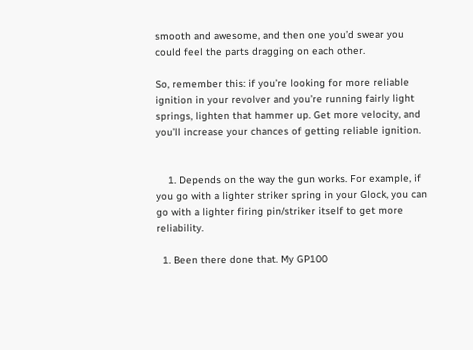smooth and awesome, and then one you’d swear you could feel the parts dragging on each other.

So, remember this: if you’re looking for more reliable ignition in your revolver and you’re running fairly light springs, lighten that hammer up. Get more velocity, and you’ll increase your chances of getting reliable ignition.


    1. Depends on the way the gun works. For example, if you go with a lighter striker spring in your Glock, you can go with a lighter firing pin/striker itself to get more reliability.

  1. Been there done that. My GP100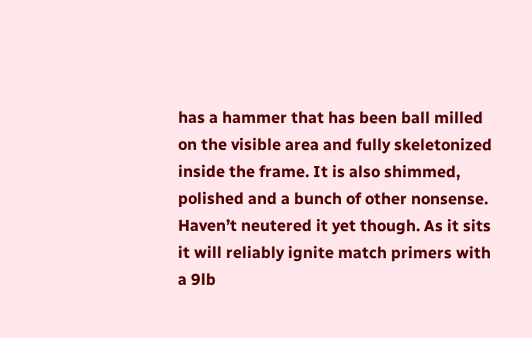has a hammer that has been ball milled on the visible area and fully skeletonized inside the frame. It is also shimmed, polished and a bunch of other nonsense. Haven’t neutered it yet though. As it sits it will reliably ignite match primers with a 9lb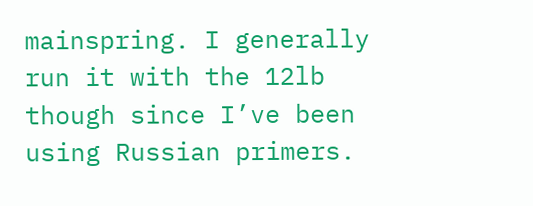mainspring. I generally run it with the 12lb though since I’ve been using Russian primers.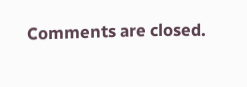Comments are closed.